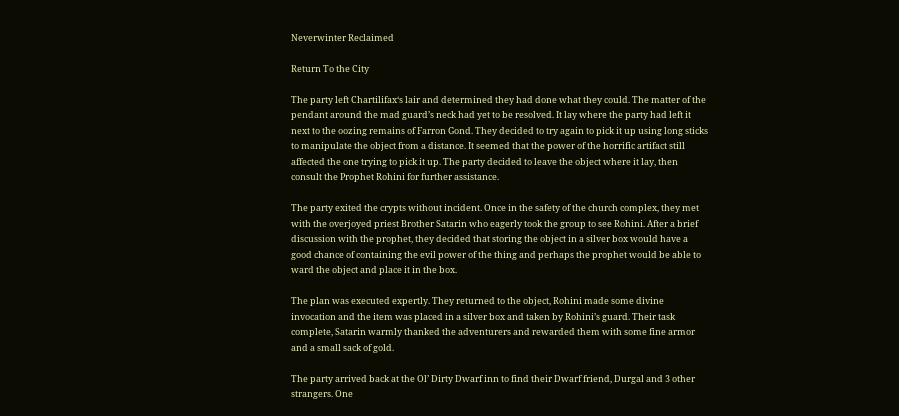Neverwinter Reclaimed

Return To the City

The party left Chartilifax‘s lair and determined they had done what they could. The matter of the pendant around the mad guard’s neck had yet to be resolved. It lay where the party had left it next to the oozing remains of Farron Gond. They decided to try again to pick it up using long sticks to manipulate the object from a distance. It seemed that the power of the horrific artifact still affected the one trying to pick it up. The party decided to leave the object where it lay, then consult the Prophet Rohini for further assistance.

The party exited the crypts without incident. Once in the safety of the church complex, they met with the overjoyed priest Brother Satarin who eagerly took the group to see Rohini. After a brief discussion with the prophet, they decided that storing the object in a silver box would have a good chance of containing the evil power of the thing and perhaps the prophet would be able to ward the object and place it in the box.

The plan was executed expertly. They returned to the object, Rohini made some divine invocation and the item was placed in a silver box and taken by Rohini’s guard. Their task complete, Satarin warmly thanked the adventurers and rewarded them with some fine armor and a small sack of gold.

The party arrived back at the Ol’ Dirty Dwarf inn to find their Dwarf friend, Durgal and 3 other strangers. One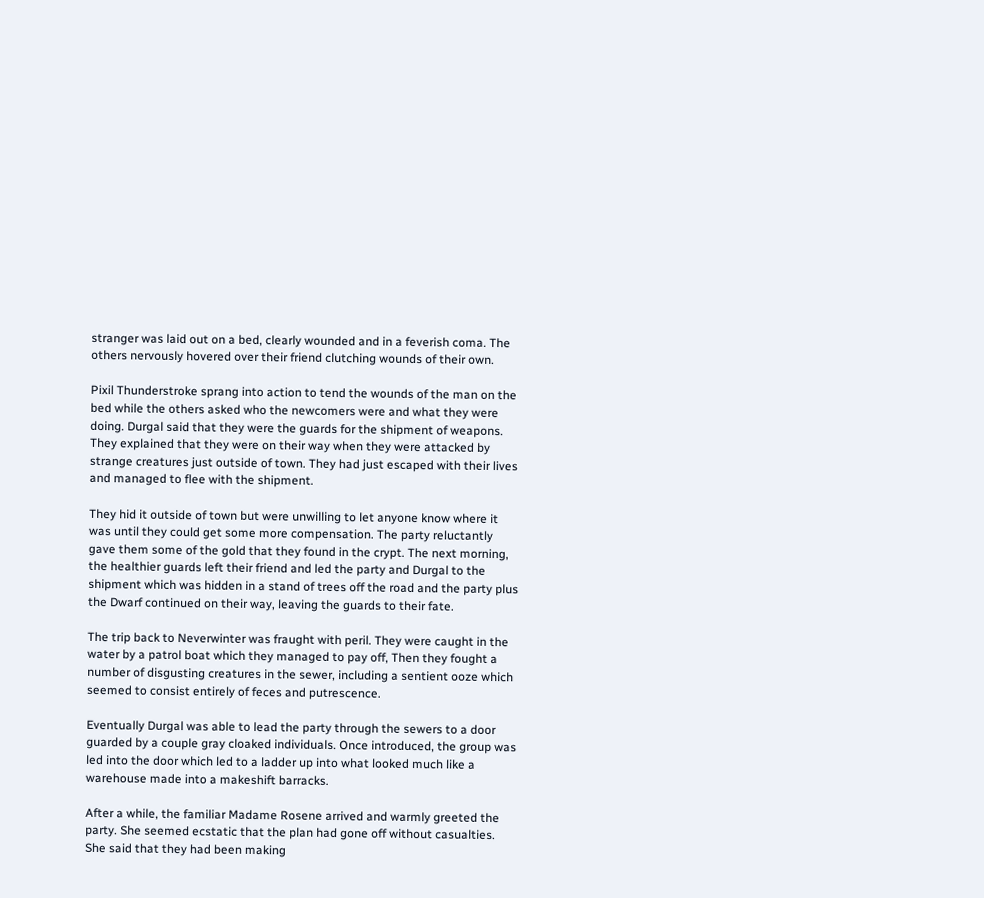stranger was laid out on a bed, clearly wounded and in a feverish coma. The others nervously hovered over their friend clutching wounds of their own.

Pixil Thunderstroke sprang into action to tend the wounds of the man on the bed while the others asked who the newcomers were and what they were doing. Durgal said that they were the guards for the shipment of weapons. They explained that they were on their way when they were attacked by strange creatures just outside of town. They had just escaped with their lives and managed to flee with the shipment.

They hid it outside of town but were unwilling to let anyone know where it was until they could get some more compensation. The party reluctantly gave them some of the gold that they found in the crypt. The next morning, the healthier guards left their friend and led the party and Durgal to the shipment which was hidden in a stand of trees off the road and the party plus the Dwarf continued on their way, leaving the guards to their fate.

The trip back to Neverwinter was fraught with peril. They were caught in the water by a patrol boat which they managed to pay off, Then they fought a number of disgusting creatures in the sewer, including a sentient ooze which seemed to consist entirely of feces and putrescence.

Eventually Durgal was able to lead the party through the sewers to a door guarded by a couple gray cloaked individuals. Once introduced, the group was led into the door which led to a ladder up into what looked much like a warehouse made into a makeshift barracks.

After a while, the familiar Madame Rosene arrived and warmly greeted the party. She seemed ecstatic that the plan had gone off without casualties. She said that they had been making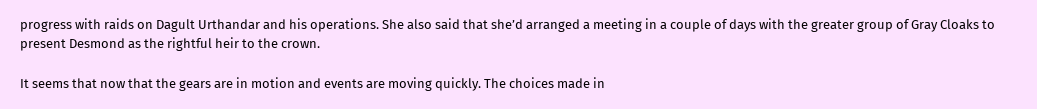progress with raids on Dagult Urthandar and his operations. She also said that she’d arranged a meeting in a couple of days with the greater group of Gray Cloaks to present Desmond as the rightful heir to the crown.

It seems that now that the gears are in motion and events are moving quickly. The choices made in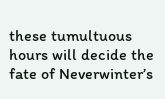these tumultuous hours will decide the fate of Neverwinter’s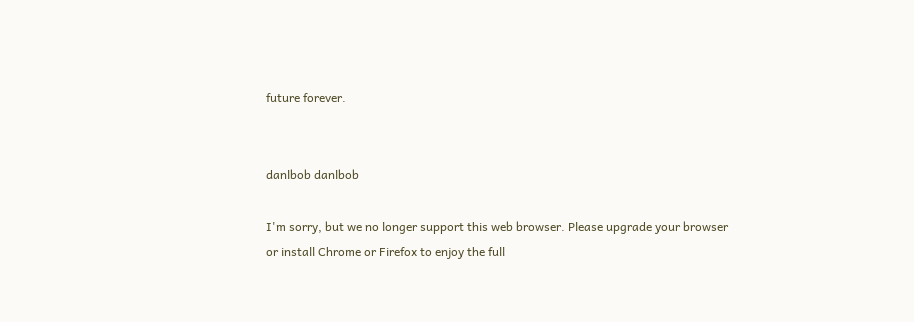future forever.


danlbob danlbob

I'm sorry, but we no longer support this web browser. Please upgrade your browser or install Chrome or Firefox to enjoy the full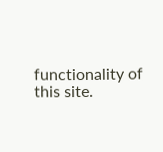functionality of this site.